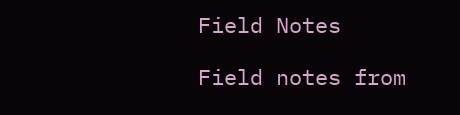Field Notes

Field notes from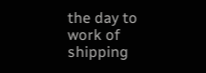the day to work of shipping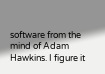software from the mind of Adam Hawkins. I figure it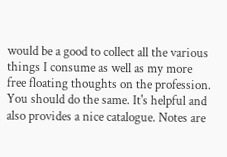would be a good to collect all the various things I consume as well as my more free floating thoughts on the profession. You should do the same. It's helpful and also provides a nice catalogue. Notes are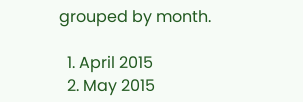grouped by month.

  1. April 2015
  2. May 2015